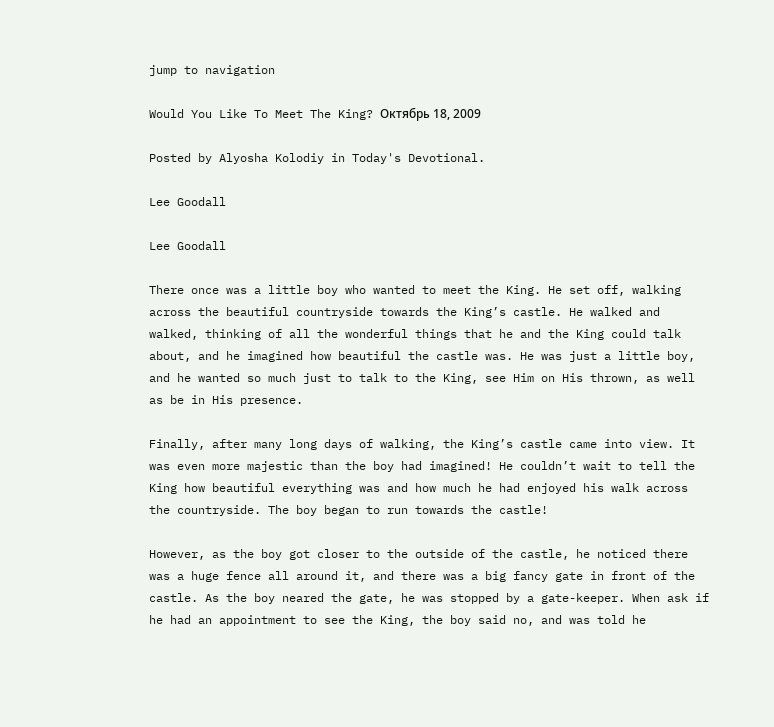jump to navigation

Would You Like To Meet The King? Октябрь 18, 2009

Posted by Alyosha Kolodiy in Today's Devotional.

Lee Goodall

Lee Goodall

There once was a little boy who wanted to meet the King. He set off, walking across the beautiful countryside towards the King’s castle. He walked and walked, thinking of all the wonderful things that he and the King could talk about, and he imagined how beautiful the castle was. He was just a little boy, and he wanted so much just to talk to the King, see Him on His thrown, as well as be in His presence.

Finally, after many long days of walking, the King’s castle came into view. It was even more majestic than the boy had imagined! He couldn’t wait to tell the King how beautiful everything was and how much he had enjoyed his walk across the countryside. The boy began to run towards the castle!

However, as the boy got closer to the outside of the castle, he noticed there was a huge fence all around it, and there was a big fancy gate in front of the castle. As the boy neared the gate, he was stopped by a gate-keeper. When ask if he had an appointment to see the King, the boy said no, and was told he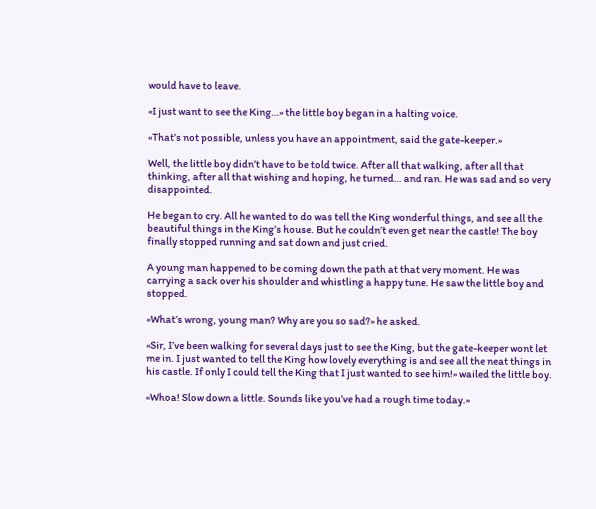would have to leave.

«I just want to see the King…» the little boy began in a halting voice.

«That’s not possible, unless you have an appointment, said the gate-keeper.»

Well, the little boy didn’t have to be told twice. After all that walking, after all that thinking, after all that wishing and hoping, he turned… and ran. He was sad and so very disappointed.

He began to cry. All he wanted to do was tell the King wonderful things, and see all the beautiful things in the King’s house. But he couldn’t even get near the castle! The boy finally stopped running and sat down and just cried.

A young man happened to be coming down the path at that very moment. He was carrying a sack over his shoulder and whistling a happy tune. He saw the little boy and stopped.

«What’s wrong, young man? Why are you so sad?» he asked.

«Sir, I’ve been walking for several days just to see the King, but the gate-keeper wont let me in. I just wanted to tell the King how lovely everything is and see all the neat things in his castle. If only I could tell the King that I just wanted to see him!» wailed the little boy.

«Whoa! Slow down a little. Sounds like you’ve had a rough time today.»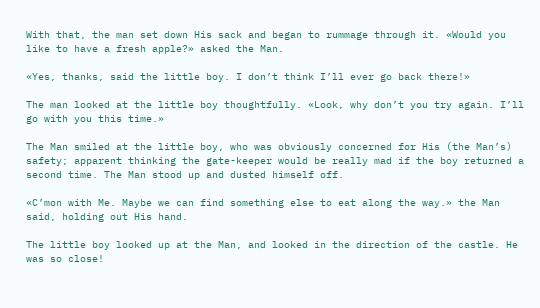With that, the man set down His sack and began to rummage through it. «Would you like to have a fresh apple?» asked the Man.

«Yes, thanks, said the little boy. I don’t think I’ll ever go back there!»

The man looked at the little boy thoughtfully. «Look, why don’t you try again. I’ll go with you this time.»

The Man smiled at the little boy, who was obviously concerned for His (the Man’s) safety; apparent thinking the gate-keeper would be really mad if the boy returned a second time. The Man stood up and dusted himself off.

«C’mon with Me. Maybe we can find something else to eat along the way.» the Man said, holding out His hand.

The little boy looked up at the Man, and looked in the direction of the castle. He was so close!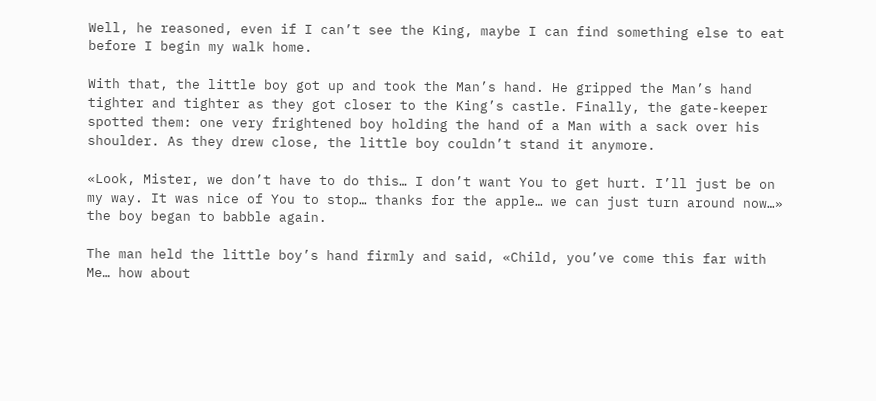Well, he reasoned, even if I can’t see the King, maybe I can find something else to eat before I begin my walk home.

With that, the little boy got up and took the Man’s hand. He gripped the Man’s hand tighter and tighter as they got closer to the King’s castle. Finally, the gate-keeper spotted them: one very frightened boy holding the hand of a Man with a sack over his shoulder. As they drew close, the little boy couldn’t stand it anymore.

«Look, Mister, we don’t have to do this… I don’t want You to get hurt. I’ll just be on my way. It was nice of You to stop… thanks for the apple… we can just turn around now…» the boy began to babble again.

The man held the little boy’s hand firmly and said, «Child, you’ve come this far with Me… how about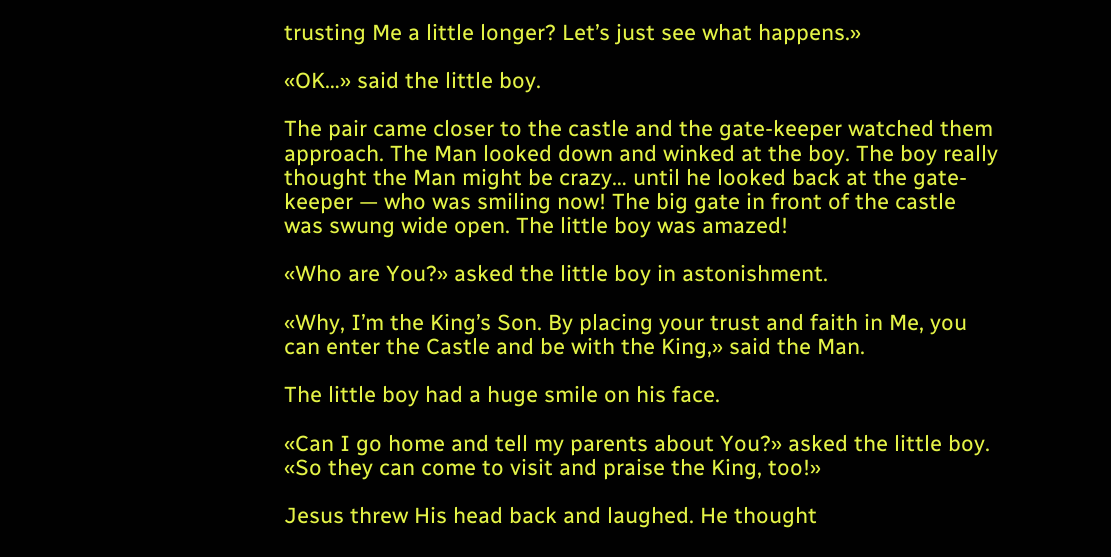trusting Me a little longer? Let’s just see what happens.»

«OK…» said the little boy.

The pair came closer to the castle and the gate-keeper watched them approach. The Man looked down and winked at the boy. The boy really thought the Man might be crazy… until he looked back at the gate-keeper — who was smiling now! The big gate in front of the castle was swung wide open. The little boy was amazed!

«Who are You?» asked the little boy in astonishment.

«Why, I’m the King’s Son. By placing your trust and faith in Me, you can enter the Castle and be with the King,» said the Man.

The little boy had a huge smile on his face.

«Can I go home and tell my parents about You?» asked the little boy. «So they can come to visit and praise the King, too!»

Jesus threw His head back and laughed. He thought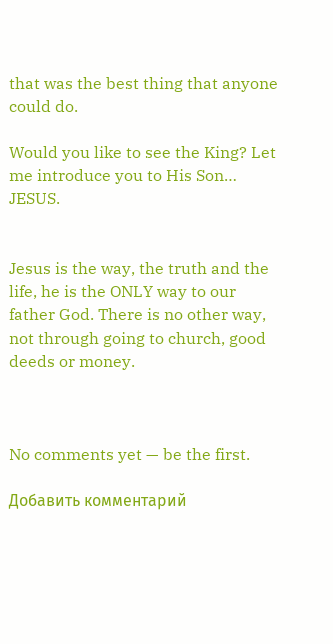that was the best thing that anyone could do.

Would you like to see the King? Let me introduce you to His Son… JESUS.


Jesus is the way, the truth and the life, he is the ONLY way to our father God. There is no other way, not through going to church, good deeds or money.



No comments yet — be the first.

Добавить комментарий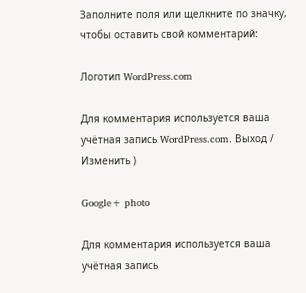Заполните поля или щелкните по значку, чтобы оставить свой комментарий:

Логотип WordPress.com

Для комментария используется ваша учётная запись WordPress.com. Выход /  Изменить )

Google+ photo

Для комментария используется ваша учётная запись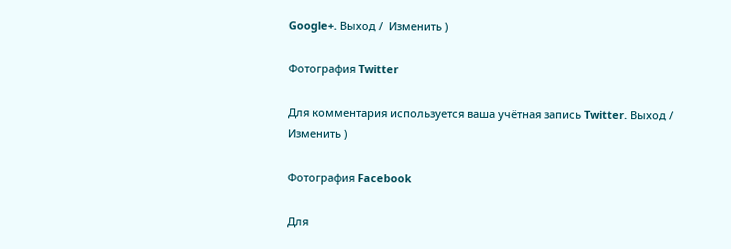Google+. Выход /  Изменить )

Фотография Twitter

Для комментария используется ваша учётная запись Twitter. Выход /  Изменить )

Фотография Facebook

Для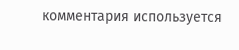комментария используется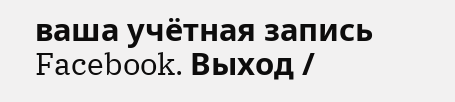ваша учётная запись Facebook. Выход /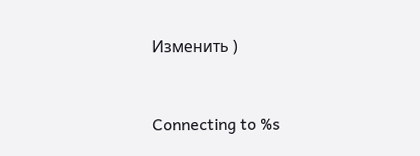Изменить )


Connecting to %s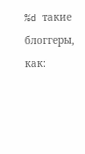%d такие блоггеры, как: